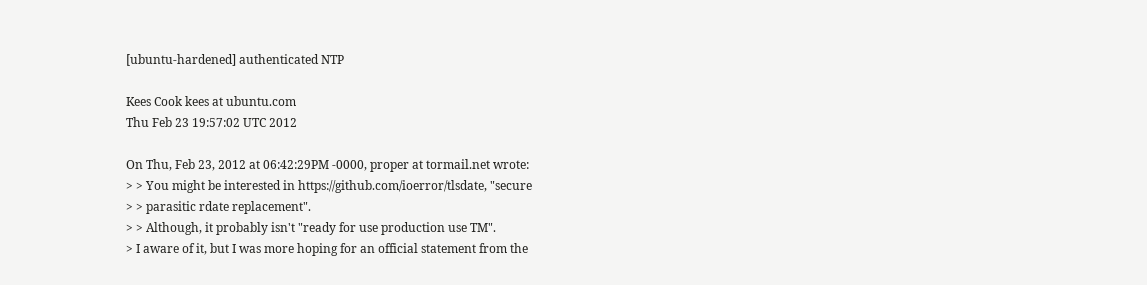[ubuntu-hardened] authenticated NTP

Kees Cook kees at ubuntu.com
Thu Feb 23 19:57:02 UTC 2012

On Thu, Feb 23, 2012 at 06:42:29PM -0000, proper at tormail.net wrote:
> > You might be interested in https://github.com/ioerror/tlsdate, "secure
> > parasitic rdate replacement".
> > Although, it probably isn't "ready for use production use TM".
> I aware of it, but I was more hoping for an official statement from the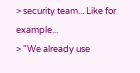> security team... Like for example...
> "We already use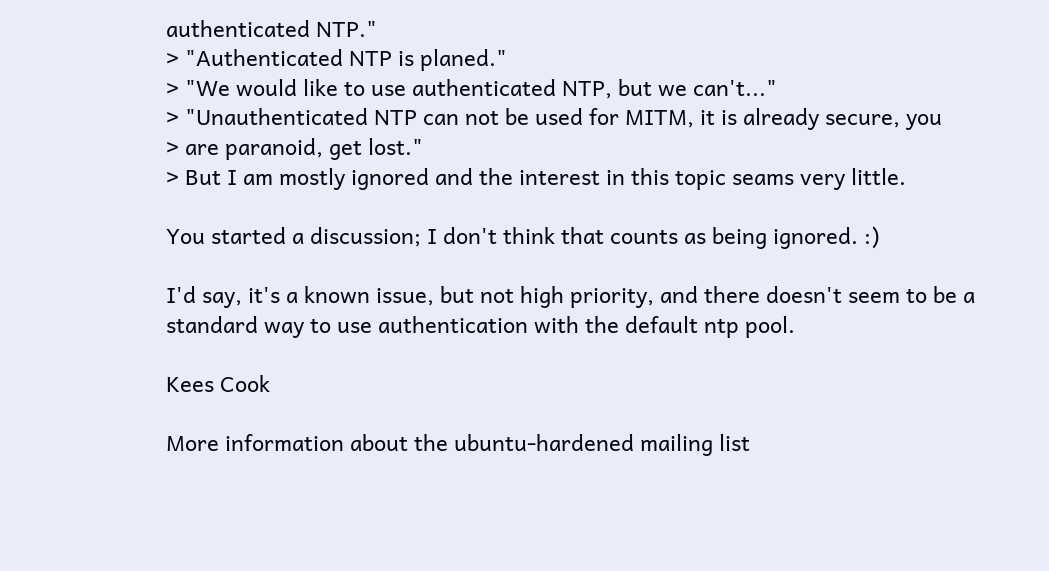authenticated NTP."
> "Authenticated NTP is planed."
> "We would like to use authenticated NTP, but we can't..."
> "Unauthenticated NTP can not be used for MITM, it is already secure, you
> are paranoid, get lost."
> But I am mostly ignored and the interest in this topic seams very little.

You started a discussion; I don't think that counts as being ignored. :)

I'd say, it's a known issue, but not high priority, and there doesn't seem to be a
standard way to use authentication with the default ntp pool.

Kees Cook

More information about the ubuntu-hardened mailing list